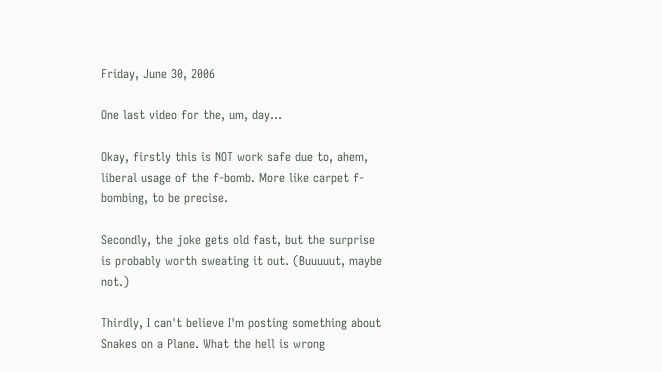Friday, June 30, 2006

One last video for the, um, day...

Okay, firstly this is NOT work safe due to, ahem, liberal usage of the f-bomb. More like carpet f-bombing, to be precise.

Secondly, the joke gets old fast, but the surprise is probably worth sweating it out. (Buuuuut, maybe not.)

Thirdly, I can't believe I'm posting something about Snakes on a Plane. What the hell is wrong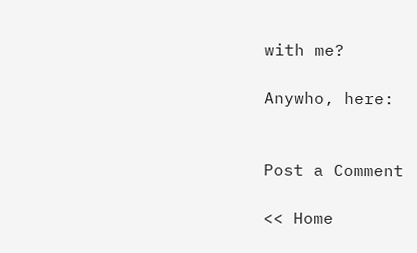with me?

Anywho, here:


Post a Comment

<< Home